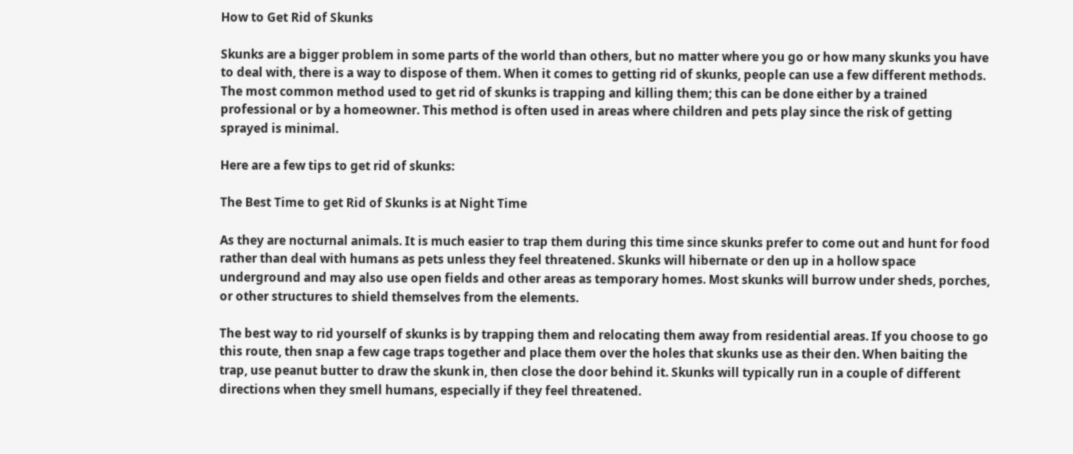How to Get Rid of Skunks

Skunks are a bigger problem in some parts of the world than others, but no matter where you go or how many skunks you have to deal with, there is a way to dispose of them. When it comes to getting rid of skunks, people can use a few different methods. The most common method used to get rid of skunks is trapping and killing them; this can be done either by a trained professional or by a homeowner. This method is often used in areas where children and pets play since the risk of getting sprayed is minimal.

Here are a few tips to get rid of skunks:

The Best Time to get Rid of Skunks is at Night Time

As they are nocturnal animals. It is much easier to trap them during this time since skunks prefer to come out and hunt for food rather than deal with humans as pets unless they feel threatened. Skunks will hibernate or den up in a hollow space underground and may also use open fields and other areas as temporary homes. Most skunks will burrow under sheds, porches, or other structures to shield themselves from the elements.

The best way to rid yourself of skunks is by trapping them and relocating them away from residential areas. If you choose to go this route, then snap a few cage traps together and place them over the holes that skunks use as their den. When baiting the trap, use peanut butter to draw the skunk in, then close the door behind it. Skunks will typically run in a couple of different directions when they smell humans, especially if they feel threatened.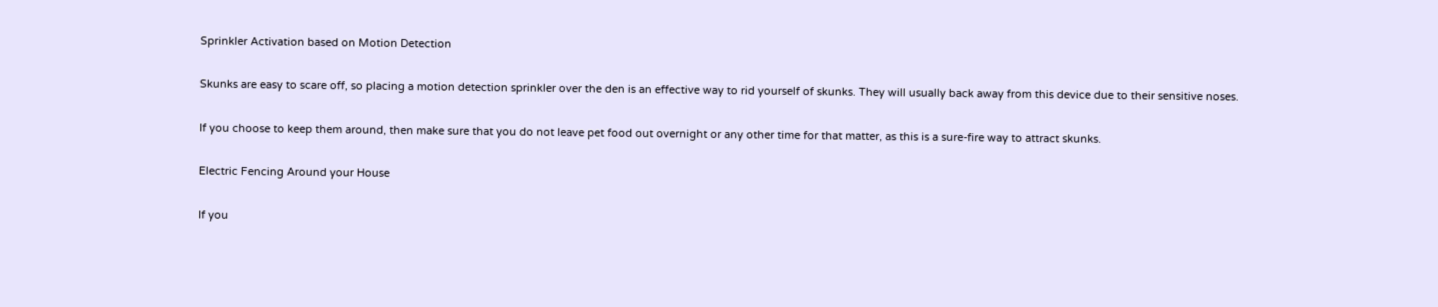Sprinkler Activation based on Motion Detection

Skunks are easy to scare off, so placing a motion detection sprinkler over the den is an effective way to rid yourself of skunks. They will usually back away from this device due to their sensitive noses.

If you choose to keep them around, then make sure that you do not leave pet food out overnight or any other time for that matter, as this is a sure-fire way to attract skunks.

Electric Fencing Around your House

If you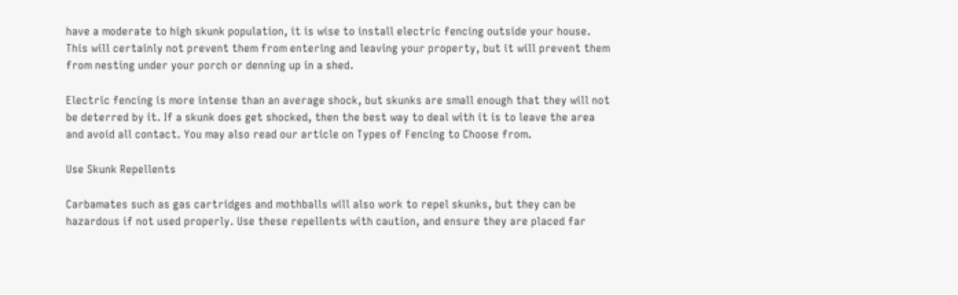have a moderate to high skunk population, it is wise to install electric fencing outside your house. This will certainly not prevent them from entering and leaving your property, but it will prevent them from nesting under your porch or denning up in a shed.

Electric fencing is more intense than an average shock, but skunks are small enough that they will not be deterred by it. If a skunk does get shocked, then the best way to deal with it is to leave the area and avoid all contact. You may also read our article on Types of Fencing to Choose from.

Use Skunk Repellents

Carbamates such as gas cartridges and mothballs will also work to repel skunks, but they can be hazardous if not used properly. Use these repellents with caution, and ensure they are placed far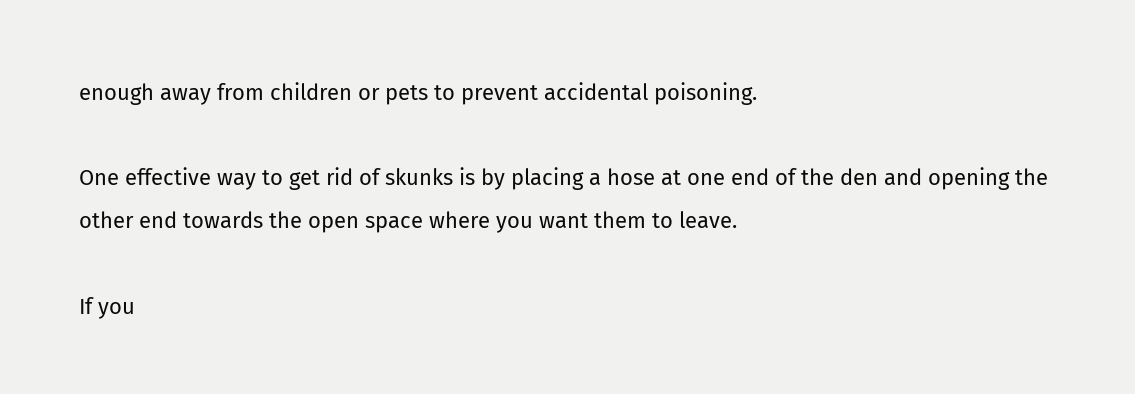enough away from children or pets to prevent accidental poisoning.

One effective way to get rid of skunks is by placing a hose at one end of the den and opening the other end towards the open space where you want them to leave.

If you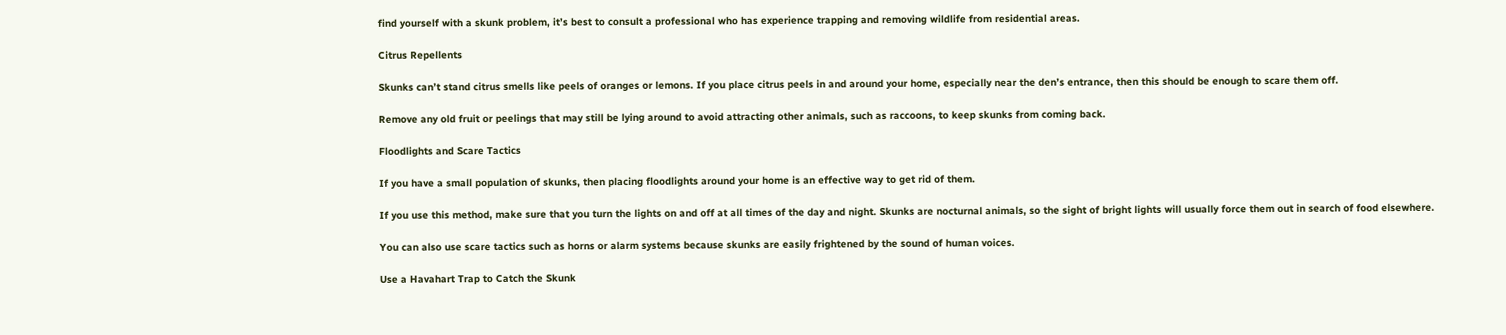find yourself with a skunk problem, it’s best to consult a professional who has experience trapping and removing wildlife from residential areas.

Citrus Repellents

Skunks can’t stand citrus smells like peels of oranges or lemons. If you place citrus peels in and around your home, especially near the den’s entrance, then this should be enough to scare them off.

Remove any old fruit or peelings that may still be lying around to avoid attracting other animals, such as raccoons, to keep skunks from coming back.

Floodlights and Scare Tactics

If you have a small population of skunks, then placing floodlights around your home is an effective way to get rid of them.

If you use this method, make sure that you turn the lights on and off at all times of the day and night. Skunks are nocturnal animals, so the sight of bright lights will usually force them out in search of food elsewhere.

You can also use scare tactics such as horns or alarm systems because skunks are easily frightened by the sound of human voices.

Use a Havahart Trap to Catch the Skunk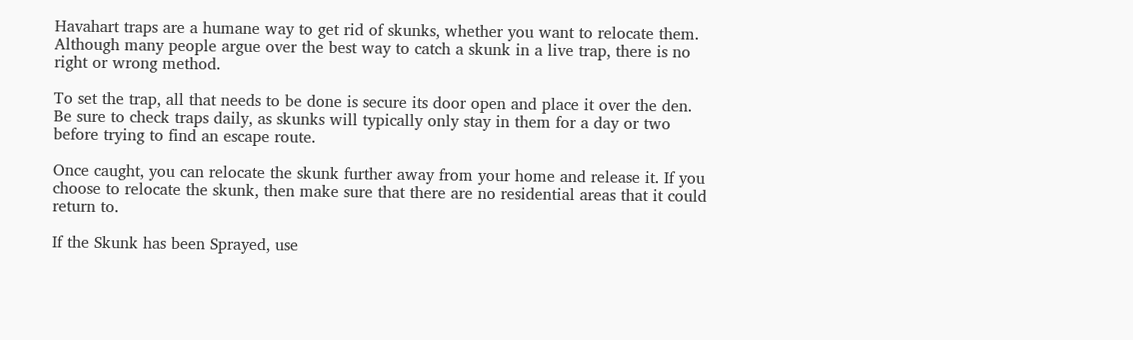Havahart traps are a humane way to get rid of skunks, whether you want to relocate them. Although many people argue over the best way to catch a skunk in a live trap, there is no right or wrong method.

To set the trap, all that needs to be done is secure its door open and place it over the den. Be sure to check traps daily, as skunks will typically only stay in them for a day or two before trying to find an escape route.

Once caught, you can relocate the skunk further away from your home and release it. If you choose to relocate the skunk, then make sure that there are no residential areas that it could return to.

If the Skunk has been Sprayed, use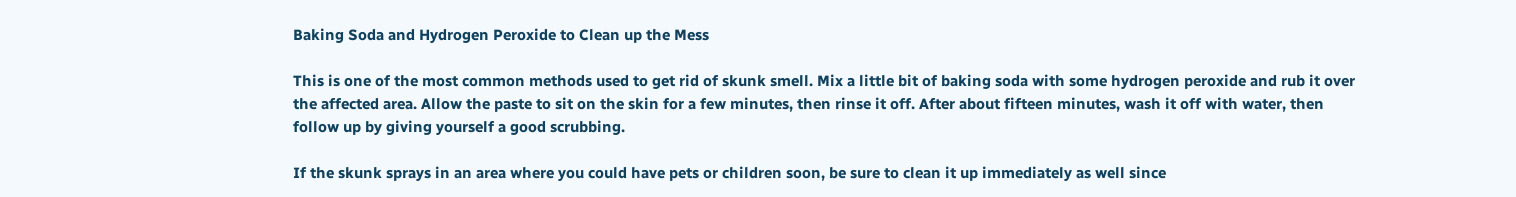Baking Soda and Hydrogen Peroxide to Clean up the Mess

This is one of the most common methods used to get rid of skunk smell. Mix a little bit of baking soda with some hydrogen peroxide and rub it over the affected area. Allow the paste to sit on the skin for a few minutes, then rinse it off. After about fifteen minutes, wash it off with water, then follow up by giving yourself a good scrubbing.

If the skunk sprays in an area where you could have pets or children soon, be sure to clean it up immediately as well since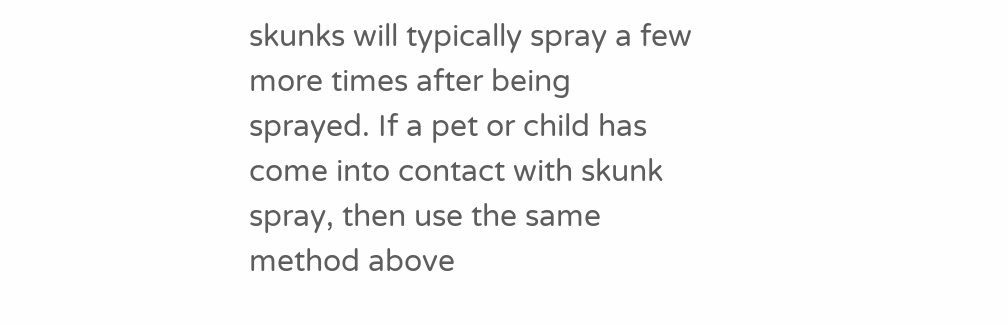skunks will typically spray a few more times after being sprayed. If a pet or child has come into contact with skunk spray, then use the same method above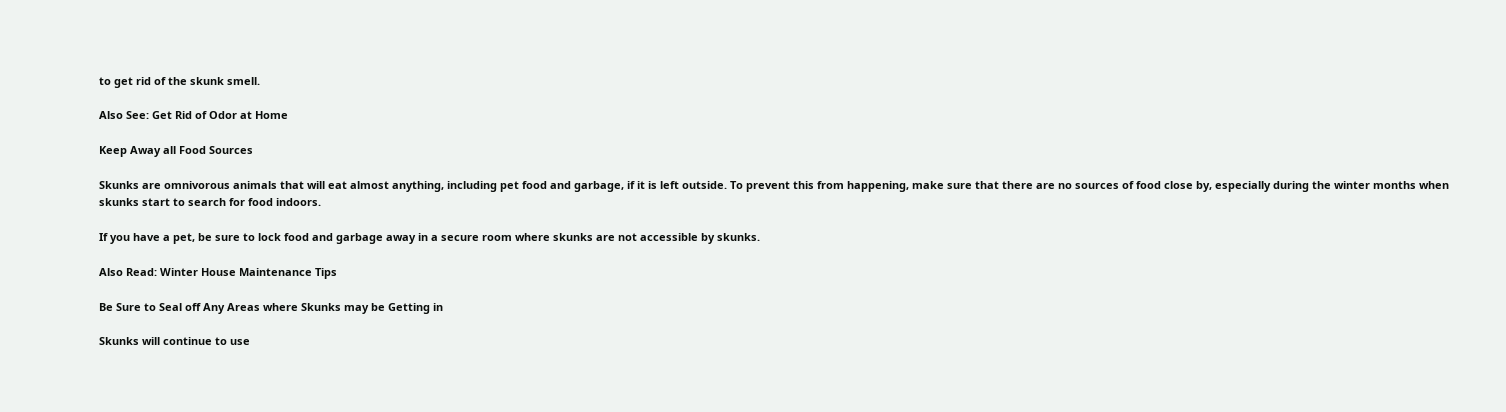to get rid of the skunk smell.

Also See: Get Rid of Odor at Home

Keep Away all Food Sources

Skunks are omnivorous animals that will eat almost anything, including pet food and garbage, if it is left outside. To prevent this from happening, make sure that there are no sources of food close by, especially during the winter months when skunks start to search for food indoors.

If you have a pet, be sure to lock food and garbage away in a secure room where skunks are not accessible by skunks.

Also Read: Winter House Maintenance Tips

Be Sure to Seal off Any Areas where Skunks may be Getting in

Skunks will continue to use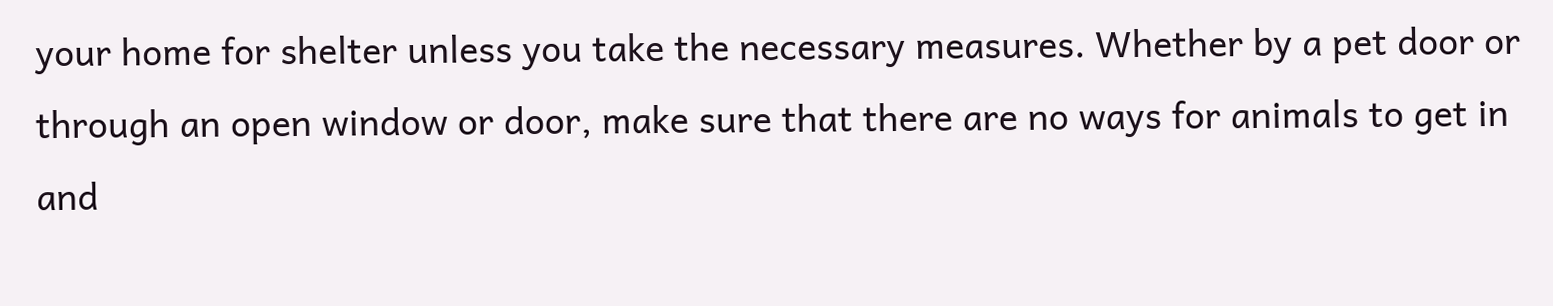your home for shelter unless you take the necessary measures. Whether by a pet door or through an open window or door, make sure that there are no ways for animals to get in and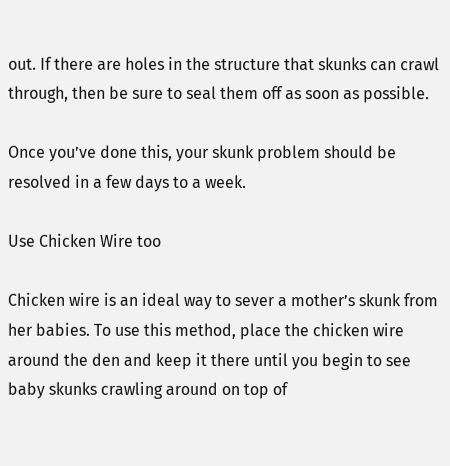out. If there are holes in the structure that skunks can crawl through, then be sure to seal them off as soon as possible.

Once you’ve done this, your skunk problem should be resolved in a few days to a week.

Use Chicken Wire too

Chicken wire is an ideal way to sever a mother’s skunk from her babies. To use this method, place the chicken wire around the den and keep it there until you begin to see baby skunks crawling around on top of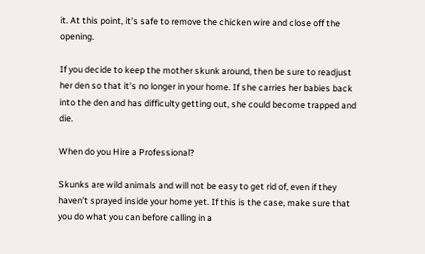it. At this point, it’s safe to remove the chicken wire and close off the opening.

If you decide to keep the mother skunk around, then be sure to readjust her den so that it’s no longer in your home. If she carries her babies back into the den and has difficulty getting out, she could become trapped and die.

When do you Hire a Professional?

Skunks are wild animals and will not be easy to get rid of, even if they haven’t sprayed inside your home yet. If this is the case, make sure that you do what you can before calling in a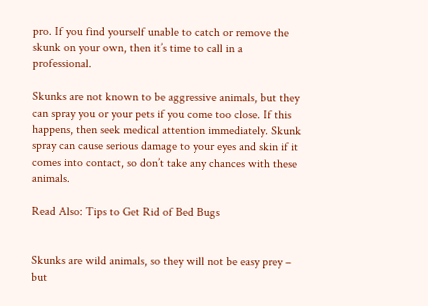pro. If you find yourself unable to catch or remove the skunk on your own, then it’s time to call in a professional.

Skunks are not known to be aggressive animals, but they can spray you or your pets if you come too close. If this happens, then seek medical attention immediately. Skunk spray can cause serious damage to your eyes and skin if it comes into contact, so don’t take any chances with these animals.

Read Also: Tips to Get Rid of Bed Bugs


Skunks are wild animals, so they will not be easy prey – but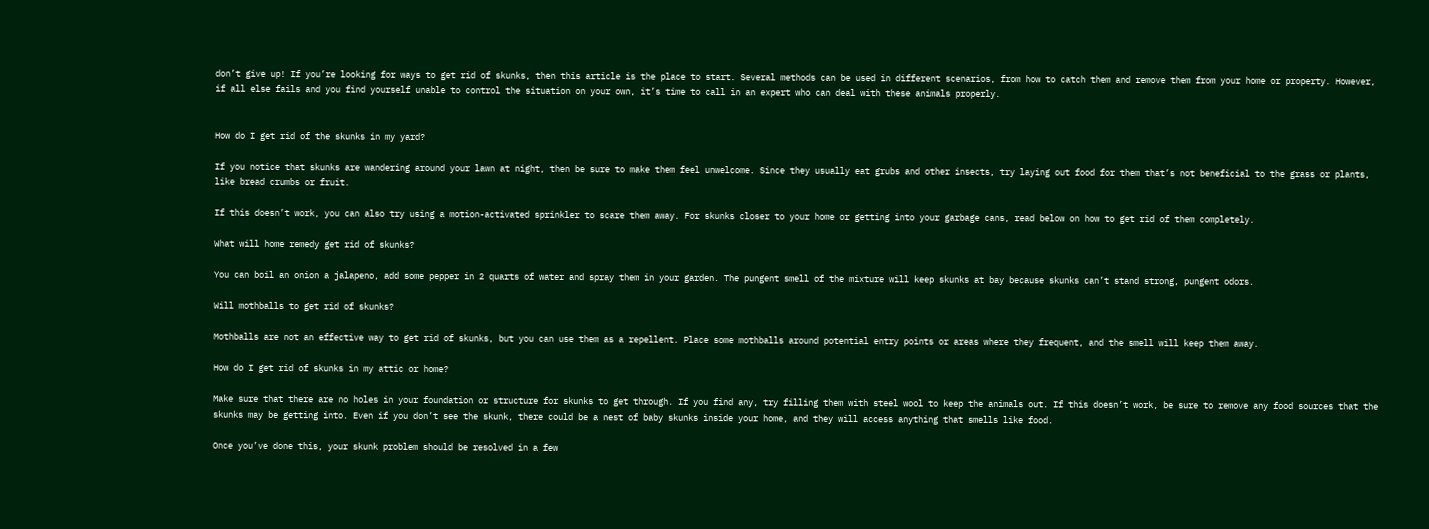don’t give up! If you’re looking for ways to get rid of skunks, then this article is the place to start. Several methods can be used in different scenarios, from how to catch them and remove them from your home or property. However, if all else fails and you find yourself unable to control the situation on your own, it’s time to call in an expert who can deal with these animals properly.


How do I get rid of the skunks in my yard?

If you notice that skunks are wandering around your lawn at night, then be sure to make them feel unwelcome. Since they usually eat grubs and other insects, try laying out food for them that’s not beneficial to the grass or plants, like bread crumbs or fruit.

If this doesn’t work, you can also try using a motion-activated sprinkler to scare them away. For skunks closer to your home or getting into your garbage cans, read below on how to get rid of them completely.

What will home remedy get rid of skunks?

You can boil an onion a jalapeno, add some pepper in 2 quarts of water and spray them in your garden. The pungent smell of the mixture will keep skunks at bay because skunks can’t stand strong, pungent odors.

Will mothballs to get rid of skunks?

Mothballs are not an effective way to get rid of skunks, but you can use them as a repellent. Place some mothballs around potential entry points or areas where they frequent, and the smell will keep them away.

How do I get rid of skunks in my attic or home?

Make sure that there are no holes in your foundation or structure for skunks to get through. If you find any, try filling them with steel wool to keep the animals out. If this doesn’t work, be sure to remove any food sources that the skunks may be getting into. Even if you don’t see the skunk, there could be a nest of baby skunks inside your home, and they will access anything that smells like food.

Once you’ve done this, your skunk problem should be resolved in a few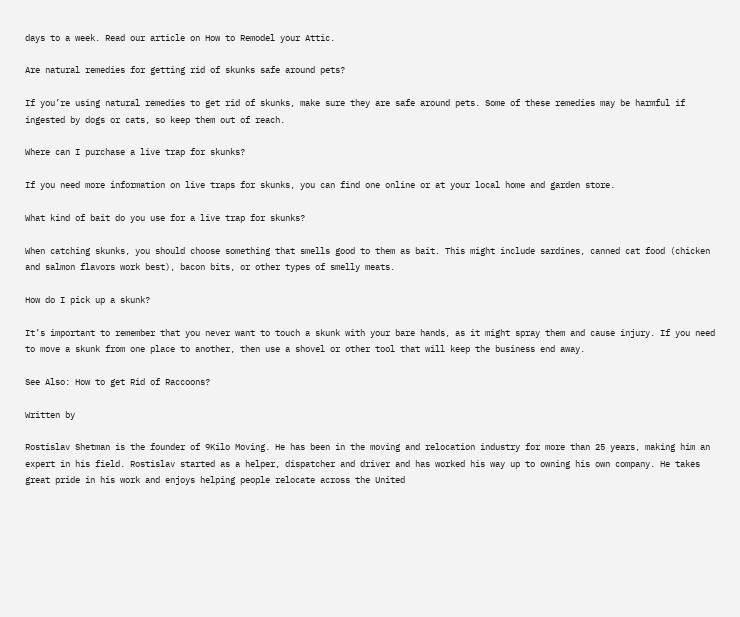days to a week. Read our article on How to Remodel your Attic.

Are natural remedies for getting rid of skunks safe around pets?

If you’re using natural remedies to get rid of skunks, make sure they are safe around pets. Some of these remedies may be harmful if ingested by dogs or cats, so keep them out of reach.

Where can I purchase a live trap for skunks?

If you need more information on live traps for skunks, you can find one online or at your local home and garden store.

What kind of bait do you use for a live trap for skunks?

When catching skunks, you should choose something that smells good to them as bait. This might include sardines, canned cat food (chicken and salmon flavors work best), bacon bits, or other types of smelly meats.

How do I pick up a skunk?

It’s important to remember that you never want to touch a skunk with your bare hands, as it might spray them and cause injury. If you need to move a skunk from one place to another, then use a shovel or other tool that will keep the business end away.

See Also: How to get Rid of Raccoons?

Written by

Rostislav Shetman is the founder of 9Kilo Moving. He has been in the moving and relocation industry for more than 25 years, making him an expert in his field. Rostislav started as a helper, dispatcher and driver and has worked his way up to owning his own company. He takes great pride in his work and enjoys helping people relocate across the United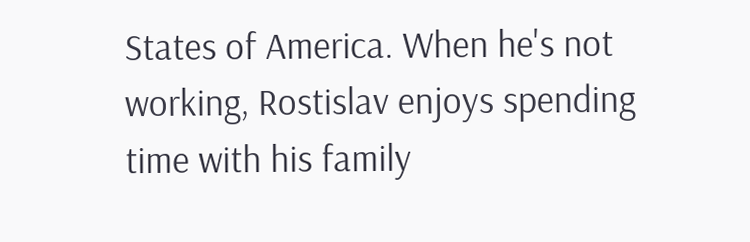States of America. When he's not working, Rostislav enjoys spending time with his family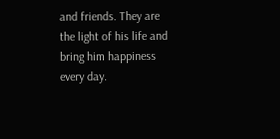and friends. They are the light of his life and bring him happiness every day.